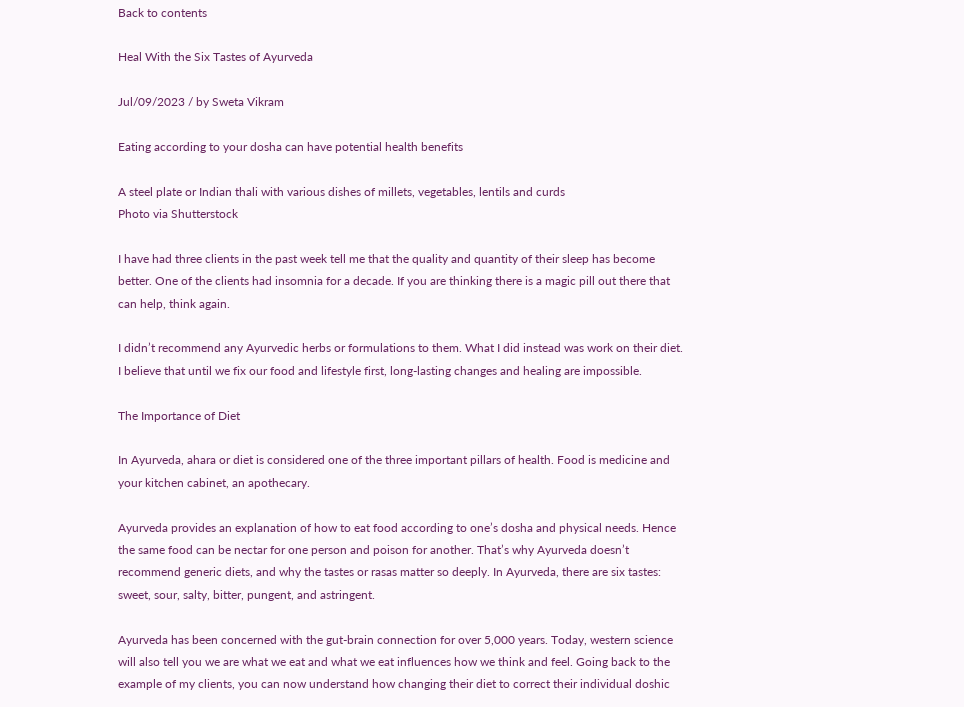Back to contents

Heal With the Six Tastes of Ayurveda

Jul/09/2023 / by Sweta Vikram

Eating according to your dosha can have potential health benefits

A steel plate or Indian thali with various dishes of millets, vegetables, lentils and curds
Photo via Shutterstock

I have had three clients in the past week tell me that the quality and quantity of their sleep has become better. One of the clients had insomnia for a decade. If you are thinking there is a magic pill out there that can help, think again.

I didn’t recommend any Ayurvedic herbs or formulations to them. What I did instead was work on their diet. I believe that until we fix our food and lifestyle first, long-lasting changes and healing are impossible.

The Importance of Diet

In Ayurveda, ahara or diet is considered one of the three important pillars of health. Food is medicine and your kitchen cabinet, an apothecary.

Ayurveda provides an explanation of how to eat food according to one’s dosha and physical needs. Hence the same food can be nectar for one person and poison for another. That’s why Ayurveda doesn’t recommend generic diets, and why the tastes or rasas matter so deeply. In Ayurveda, there are six tastes: sweet, sour, salty, bitter, pungent, and astringent.

Ayurveda has been concerned with the gut-brain connection for over 5,000 years. Today, western science will also tell you we are what we eat and what we eat influences how we think and feel. Going back to the example of my clients, you can now understand how changing their diet to correct their individual doshic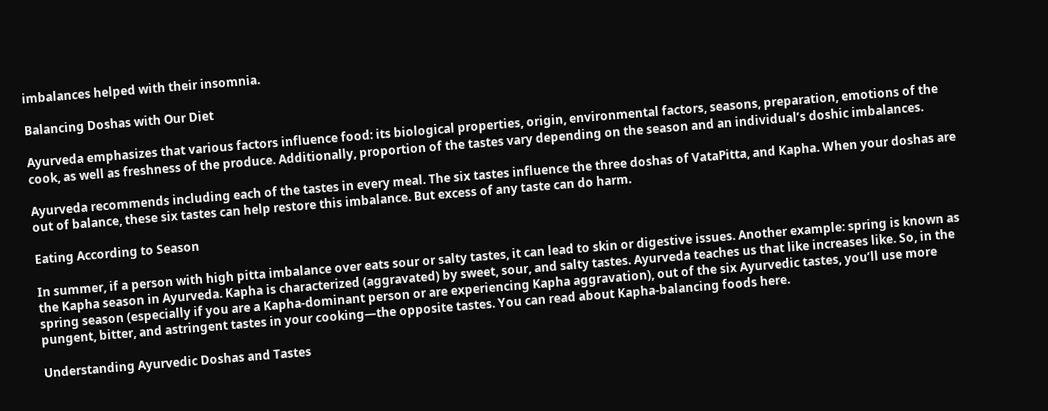imbalances helped with their insomnia.

Balancing Doshas with Our Diet

Ayurveda emphasizes that various factors influence food: its biological properties, origin, environmental factors, seasons, preparation, emotions of the cook, as well as freshness of the produce. Additionally, proportion of the tastes vary depending on the season and an individual’s doshic imbalances.

Ayurveda recommends including each of the tastes in every meal. The six tastes influence the three doshas of VataPitta, and Kapha. When your doshas are out of balance, these six tastes can help restore this imbalance. But excess of any taste can do harm.

Eating According to Season

In summer, if a person with high pitta imbalance over eats sour or salty tastes, it can lead to skin or digestive issues. Another example: spring is known as the Kapha season in Ayurveda. Kapha is characterized (aggravated) by sweet, sour, and salty tastes. Ayurveda teaches us that like increases like. So, in the spring season (especially if you are a Kapha-dominant person or are experiencing Kapha aggravation), out of the six Ayurvedic tastes, you’ll use more pungent, bitter, and astringent tastes in your cooking—the opposite tastes. You can read about Kapha-balancing foods here.

Understanding Ayurvedic Doshas and Tastes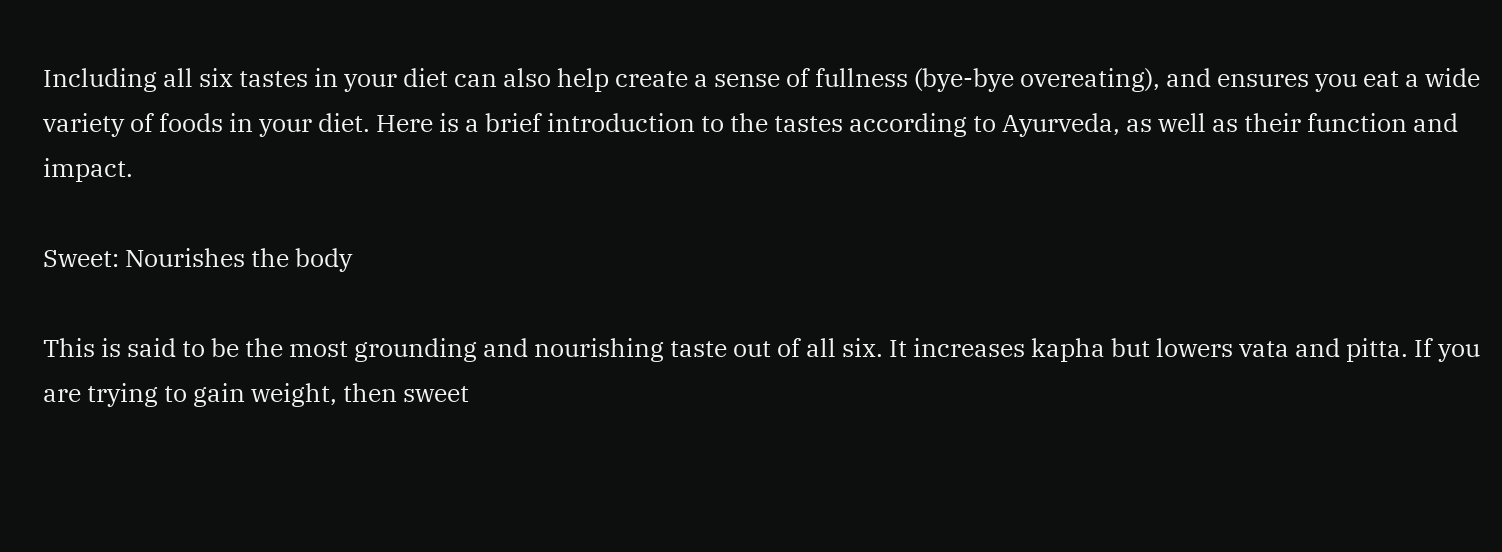Including all six tastes in your diet can also help create a sense of fullness (bye-bye overeating), and ensures you eat a wide variety of foods in your diet. Here is a brief introduction to the tastes according to Ayurveda, as well as their function and impact.

Sweet: Nourishes the body

This is said to be the most grounding and nourishing taste out of all six. It increases kapha but lowers vata and pitta. If you are trying to gain weight, then sweet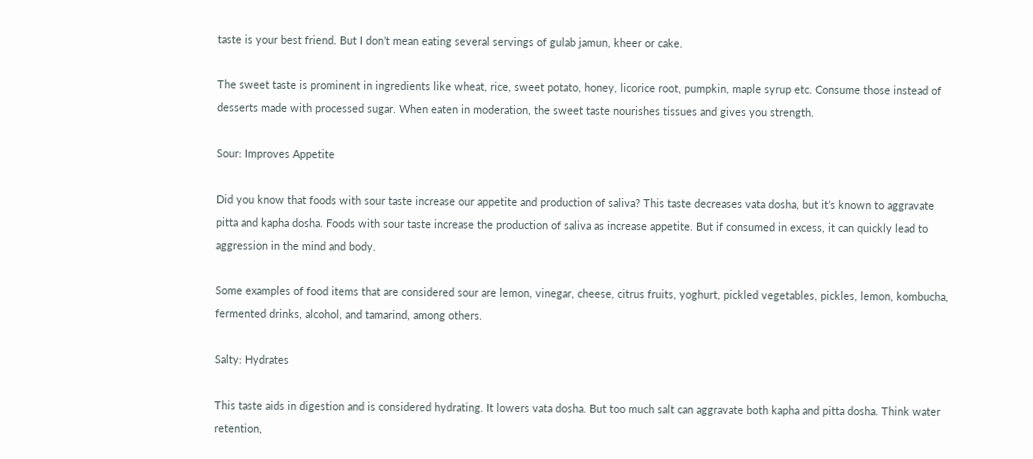taste is your best friend. But I don’t mean eating several servings of gulab jamun, kheer or cake.

The sweet taste is prominent in ingredients like wheat, rice, sweet potato, honey, licorice root, pumpkin, maple syrup etc. Consume those instead of desserts made with processed sugar. When eaten in moderation, the sweet taste nourishes tissues and gives you strength.

Sour: Improves Appetite

Did you know that foods with sour taste increase our appetite and production of saliva? This taste decreases vata dosha, but it’s known to aggravate pitta and kapha dosha. Foods with sour taste increase the production of saliva as increase appetite. But if consumed in excess, it can quickly lead to aggression in the mind and body.

Some examples of food items that are considered sour are lemon, vinegar, cheese, citrus fruits, yoghurt, pickled vegetables, pickles, lemon, kombucha, fermented drinks, alcohol, and tamarind, among others.

Salty: Hydrates

This taste aids in digestion and is considered hydrating. It lowers vata dosha. But too much salt can aggravate both kapha and pitta dosha. Think water retention,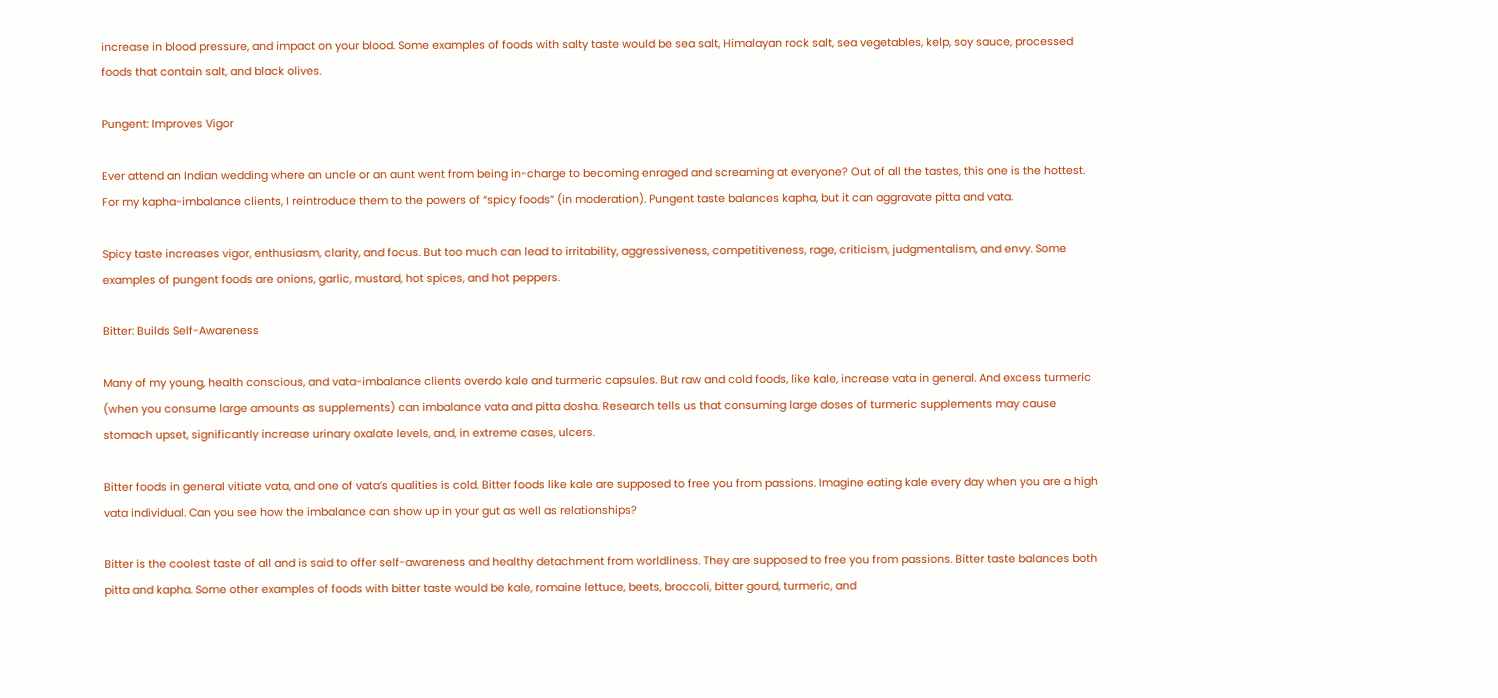increase in blood pressure, and impact on your blood. Some examples of foods with salty taste would be sea salt, Himalayan rock salt, sea vegetables, kelp, soy sauce, processed foods that contain salt, and black olives.

Pungent: Improves Vigor

Ever attend an Indian wedding where an uncle or an aunt went from being in-charge to becoming enraged and screaming at everyone? Out of all the tastes, this one is the hottest. For my kapha-imbalance clients, I reintroduce them to the powers of “spicy foods” (in moderation). Pungent taste balances kapha, but it can aggravate pitta and vata.

Spicy taste increases vigor, enthusiasm, clarity, and focus. But too much can lead to irritability, aggressiveness, competitiveness, rage, criticism, judgmentalism, and envy. Some examples of pungent foods are onions, garlic, mustard, hot spices, and hot peppers.

Bitter: Builds Self-Awareness

Many of my young, health conscious, and vata-imbalance clients overdo kale and turmeric capsules. But raw and cold foods, like kale, increase vata in general. And excess turmeric (when you consume large amounts as supplements) can imbalance vata and pitta dosha. Research tells us that consuming large doses of turmeric supplements may cause stomach upset, significantly increase urinary oxalate levels, and, in extreme cases, ulcers.

Bitter foods in general vitiate vata, and one of vata’s qualities is cold. Bitter foods like kale are supposed to free you from passions. Imagine eating kale every day when you are a high vata individual. Can you see how the imbalance can show up in your gut as well as relationships?

Bitter is the coolest taste of all and is said to offer self-awareness and healthy detachment from worldliness. They are supposed to free you from passions. Bitter taste balances both pitta and kapha. Some other examples of foods with bitter taste would be kale, romaine lettuce, beets, broccoli, bitter gourd, turmeric, and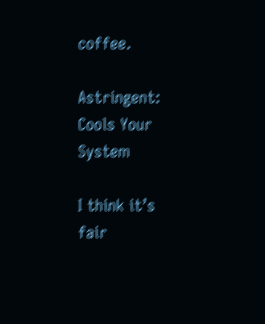coffee.

Astringent: Cools Your System

I think it’s fair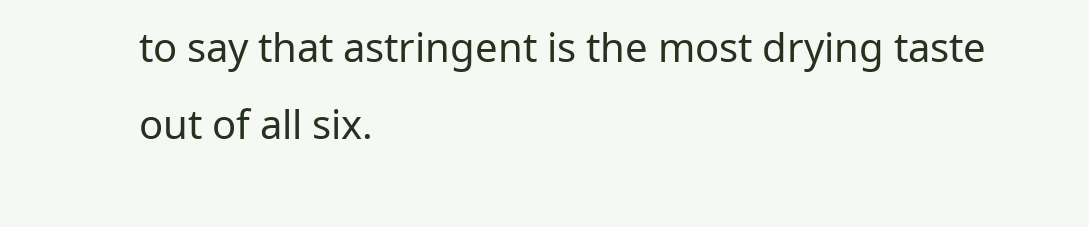to say that astringent is the most drying taste out of all six.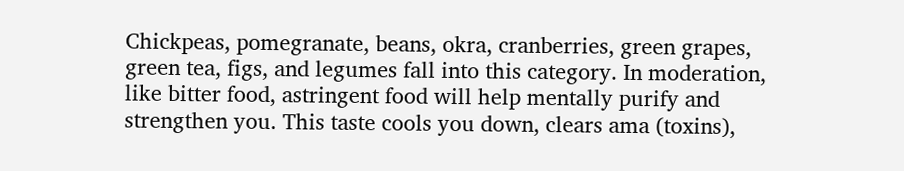Chickpeas, pomegranate, beans, okra, cranberries, green grapes, green tea, figs, and legumes fall into this category. In moderation, like bitter food, astringent food will help mentally purify and strengthen you. This taste cools you down, clears ama (toxins),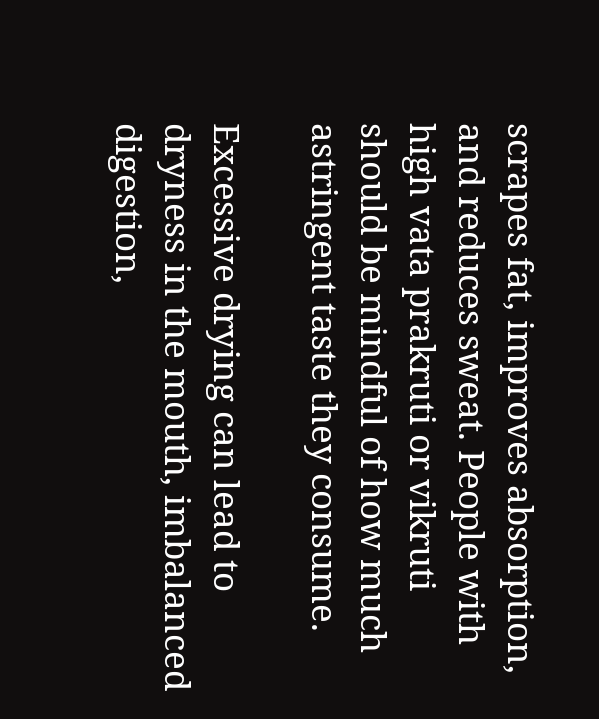scrapes fat, improves absorption, and reduces sweat. People with high vata prakruti or vikruti should be mindful of how much astringent taste they consume.

Excessive drying can lead to dryness in the mouth, imbalanced digestion,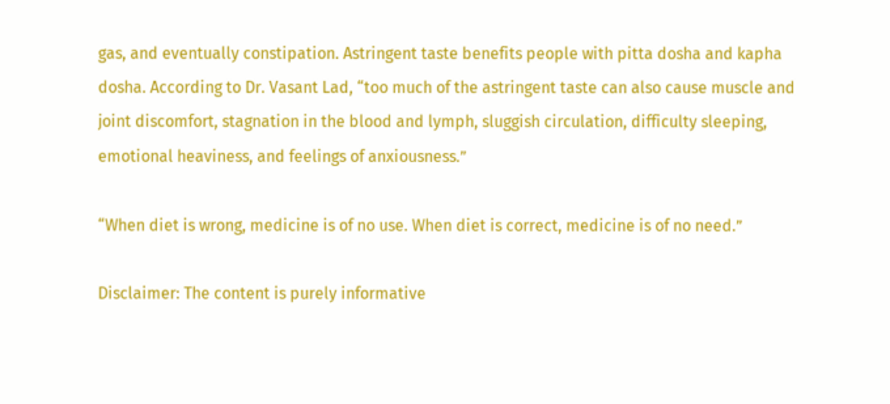gas, and eventually constipation. Astringent taste benefits people with pitta dosha and kapha dosha. According to Dr. Vasant Lad, “too much of the astringent taste can also cause muscle and joint discomfort, stagnation in the blood and lymph, sluggish circulation, difficulty sleeping, emotional heaviness, and feelings of anxiousness.”

“When diet is wrong, medicine is of no use. When diet is correct, medicine is of no need.”

Disclaimer: The content is purely informative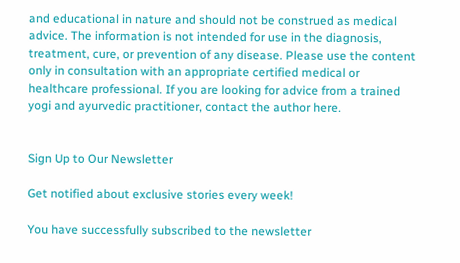and educational in nature and should not be construed as medical advice. The information is not intended for use in the diagnosis, treatment, cure, or prevention of any disease. Please use the content only in consultation with an appropriate certified medical or healthcare professional. If you are looking for advice from a trained yogi and ayurvedic practitioner, contact the author here.


Sign Up to Our Newsletter

Get notified about exclusive stories every week!

You have successfully subscribed to the newsletter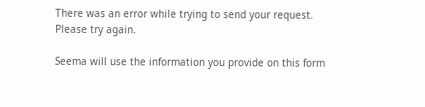There was an error while trying to send your request. Please try again.

Seema will use the information you provide on this form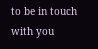to be in touch with you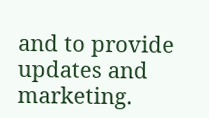and to provide updates and marketing.